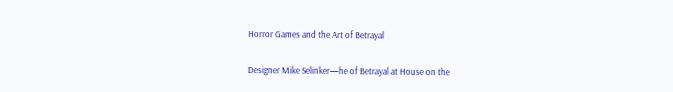Horror Games and the Art of Betrayal

Designer Mike Selinker—he of Betrayal at House on the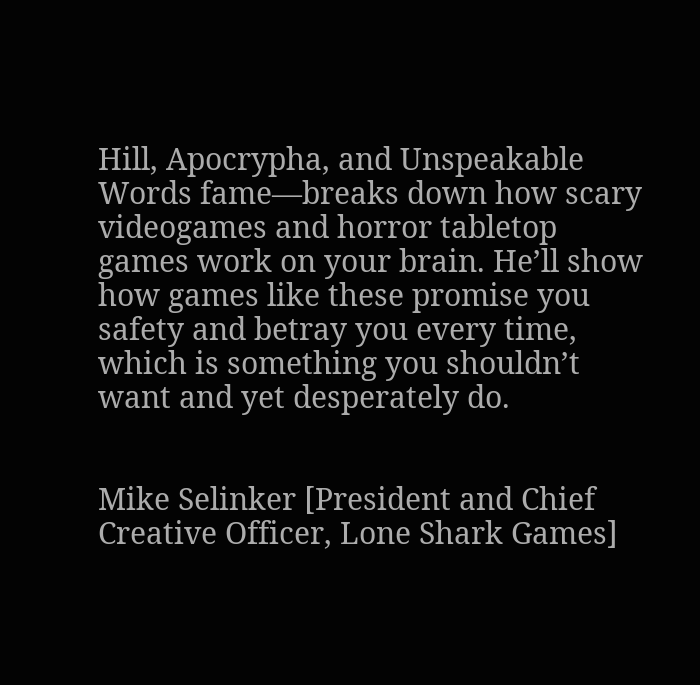Hill, Apocrypha, and Unspeakable Words fame—breaks down how scary videogames and horror tabletop games work on your brain. He’ll show how games like these promise you safety and betray you every time, which is something you shouldn’t want and yet desperately do.


Mike Selinker [President and Chief Creative Officer, Lone Shark Games]